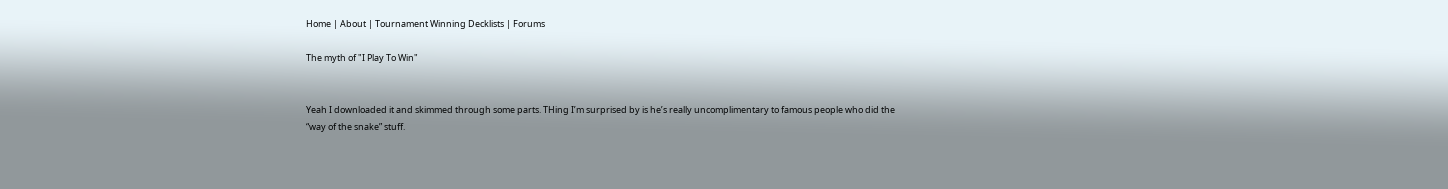Home | About | Tournament Winning Decklists | Forums

The myth of "I Play To Win"


Yeah I downloaded it and skimmed through some parts. THing I’m surprised by is he’s really uncomplimentary to famous people who did the “way of the snake” stuff.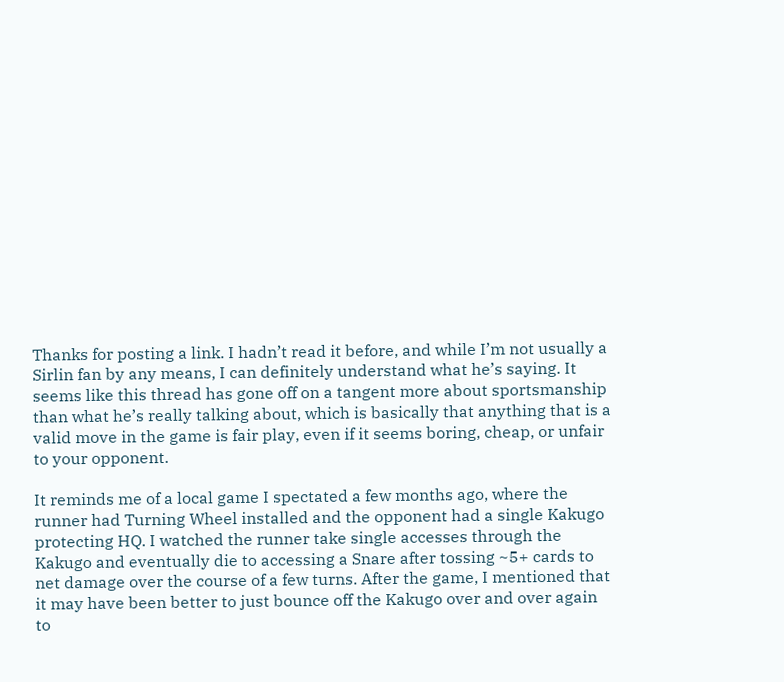Thanks for posting a link. I hadn’t read it before, and while I’m not usually a Sirlin fan by any means, I can definitely understand what he’s saying. It seems like this thread has gone off on a tangent more about sportsmanship than what he’s really talking about, which is basically that anything that is a valid move in the game is fair play, even if it seems boring, cheap, or unfair to your opponent.

It reminds me of a local game I spectated a few months ago, where the runner had Turning Wheel installed and the opponent had a single Kakugo protecting HQ. I watched the runner take single accesses through the Kakugo and eventually die to accessing a Snare after tossing ~5+ cards to net damage over the course of a few turns. After the game, I mentioned that it may have been better to just bounce off the Kakugo over and over again to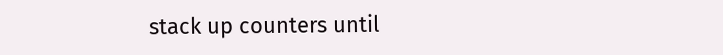stack up counters until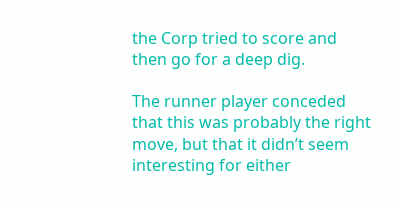the Corp tried to score and then go for a deep dig.

The runner player conceded that this was probably the right move, but that it didn’t seem interesting for either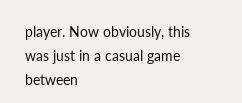player. Now obviously, this was just in a casual game between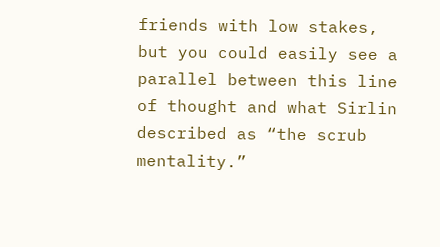friends with low stakes, but you could easily see a parallel between this line of thought and what Sirlin described as “the scrub mentality.”